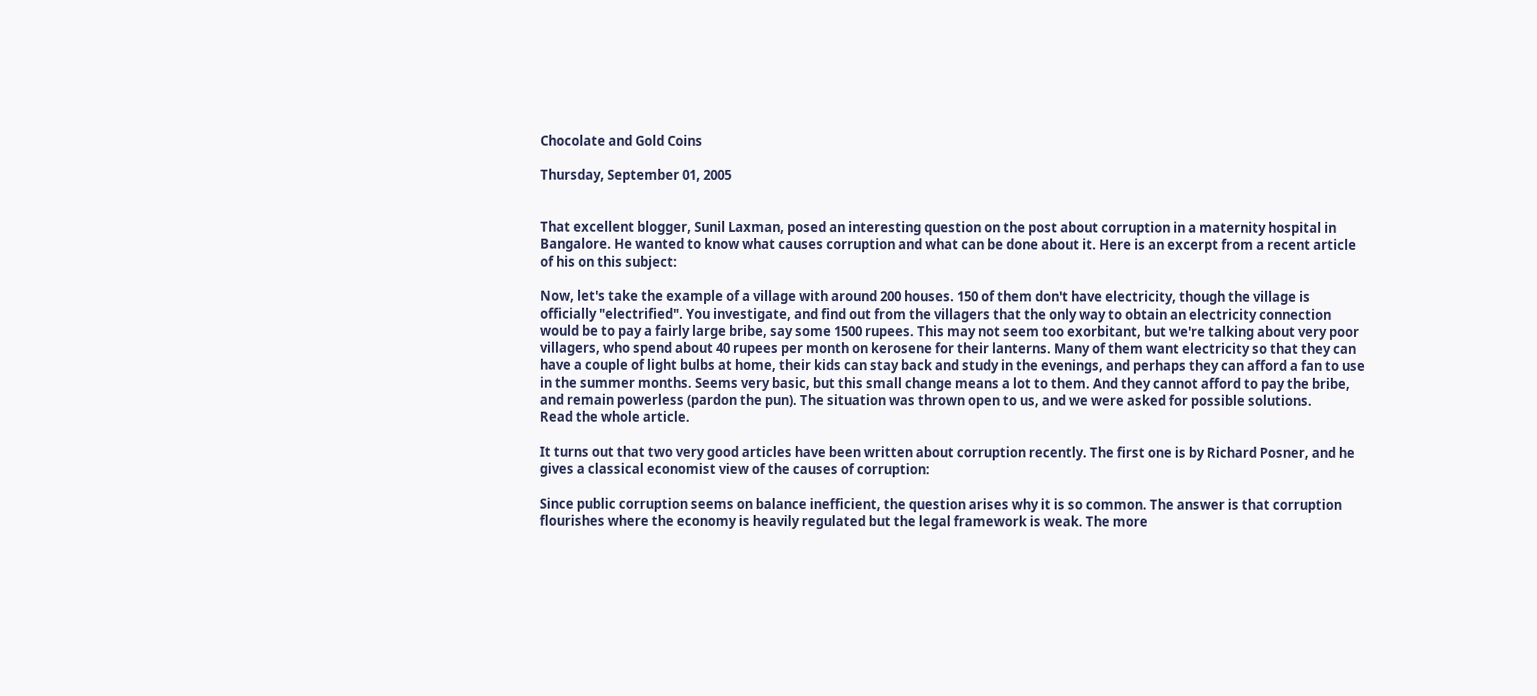Chocolate and Gold Coins

Thursday, September 01, 2005


That excellent blogger, Sunil Laxman, posed an interesting question on the post about corruption in a maternity hospital in Bangalore. He wanted to know what causes corruption and what can be done about it. Here is an excerpt from a recent article of his on this subject:

Now, let's take the example of a village with around 200 houses. 150 of them don't have electricity, though the village is officially "electrified". You investigate, and find out from the villagers that the only way to obtain an electricity connection would be to pay a fairly large bribe, say some 1500 rupees. This may not seem too exorbitant, but we're talking about very poor villagers, who spend about 40 rupees per month on kerosene for their lanterns. Many of them want electricity so that they can have a couple of light bulbs at home, their kids can stay back and study in the evenings, and perhaps they can afford a fan to use in the summer months. Seems very basic, but this small change means a lot to them. And they cannot afford to pay the bribe, and remain powerless (pardon the pun). The situation was thrown open to us, and we were asked for possible solutions.
Read the whole article.

It turns out that two very good articles have been written about corruption recently. The first one is by Richard Posner, and he gives a classical economist view of the causes of corruption:

Since public corruption seems on balance inefficient, the question arises why it is so common. The answer is that corruption flourishes where the economy is heavily regulated but the legal framework is weak. The more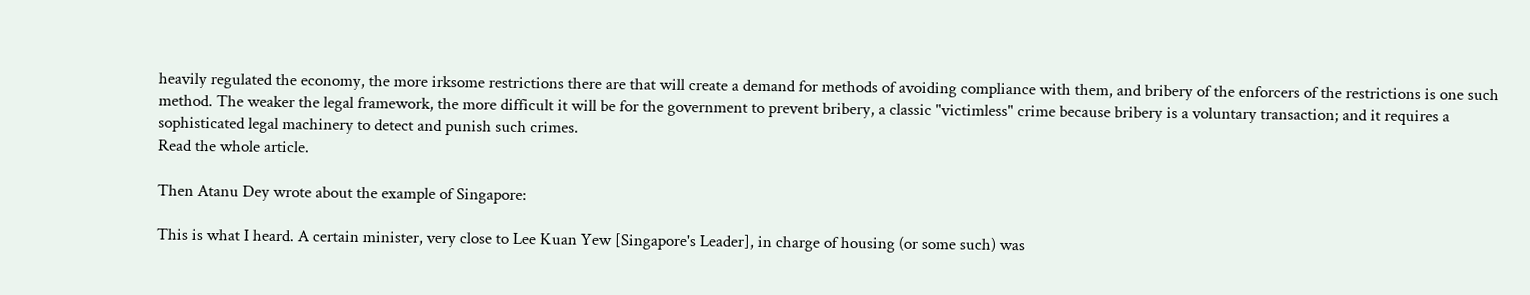heavily regulated the economy, the more irksome restrictions there are that will create a demand for methods of avoiding compliance with them, and bribery of the enforcers of the restrictions is one such method. The weaker the legal framework, the more difficult it will be for the government to prevent bribery, a classic "victimless" crime because bribery is a voluntary transaction; and it requires a sophisticated legal machinery to detect and punish such crimes.
Read the whole article.

Then Atanu Dey wrote about the example of Singapore:

This is what I heard. A certain minister, very close to Lee Kuan Yew [Singapore's Leader], in charge of housing (or some such) was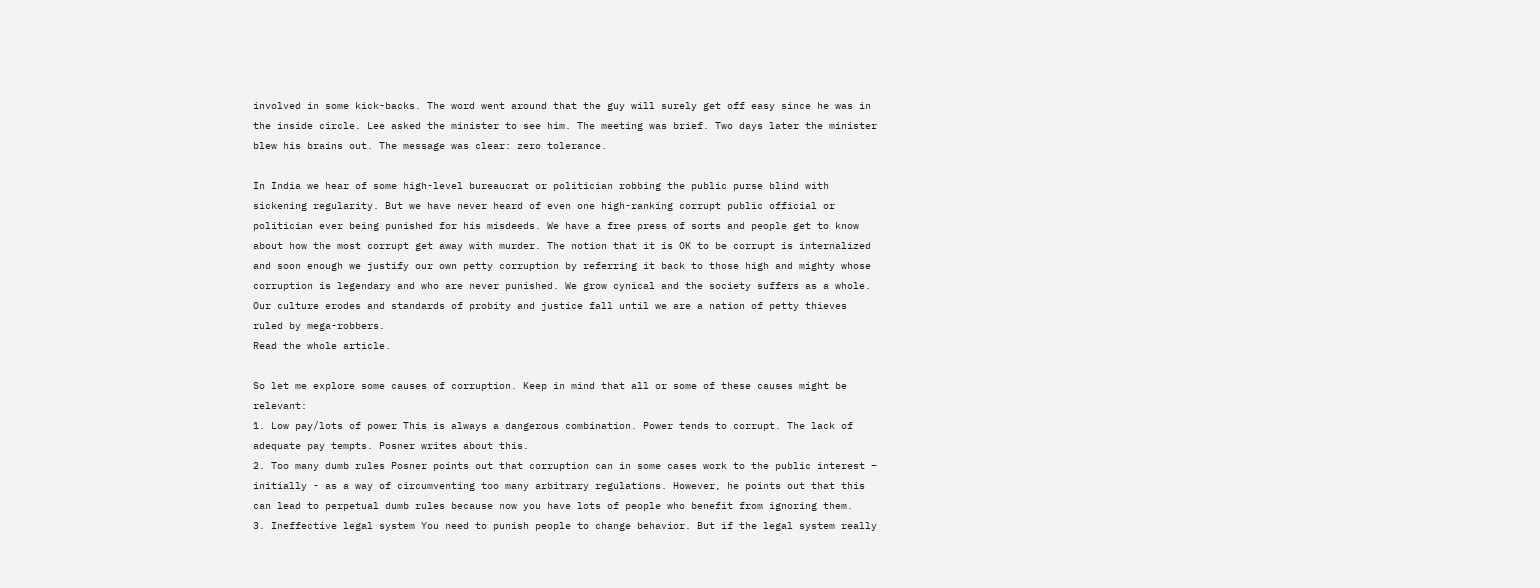involved in some kick-backs. The word went around that the guy will surely get off easy since he was in the inside circle. Lee asked the minister to see him. The meeting was brief. Two days later the minister blew his brains out. The message was clear: zero tolerance.

In India we hear of some high-level bureaucrat or politician robbing the public purse blind with sickening regularity. But we have never heard of even one high-ranking corrupt public official or politician ever being punished for his misdeeds. We have a free press of sorts and people get to know about how the most corrupt get away with murder. The notion that it is OK to be corrupt is internalized and soon enough we justify our own petty corruption by referring it back to those high and mighty whose corruption is legendary and who are never punished. We grow cynical and the society suffers as a whole. Our culture erodes and standards of probity and justice fall until we are a nation of petty thieves ruled by mega-robbers.
Read the whole article.

So let me explore some causes of corruption. Keep in mind that all or some of these causes might be relevant:
1. Low pay/lots of power This is always a dangerous combination. Power tends to corrupt. The lack of adequate pay tempts. Posner writes about this.
2. Too many dumb rules Posner points out that corruption can in some cases work to the public interest – initially - as a way of circumventing too many arbitrary regulations. However, he points out that this can lead to perpetual dumb rules because now you have lots of people who benefit from ignoring them.
3. Ineffective legal system You need to punish people to change behavior. But if the legal system really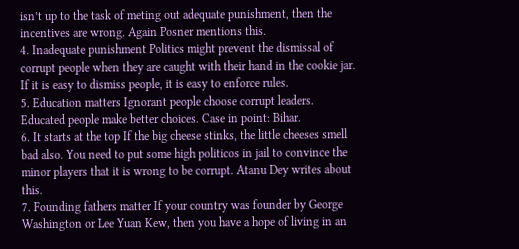isn’t up to the task of meting out adequate punishment, then the incentives are wrong. Again Posner mentions this.
4. Inadequate punishment Politics might prevent the dismissal of corrupt people when they are caught with their hand in the cookie jar. If it is easy to dismiss people, it is easy to enforce rules.
5. Education matters Ignorant people choose corrupt leaders. Educated people make better choices. Case in point: Bihar.
6. It starts at the top If the big cheese stinks, the little cheeses smell bad also. You need to put some high politicos in jail to convince the minor players that it is wrong to be corrupt. Atanu Dey writes about this.
7. Founding fathers matter If your country was founder by George Washington or Lee Yuan Kew, then you have a hope of living in an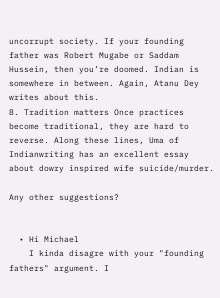uncorrupt society. If your founding father was Robert Mugabe or Saddam Hussein, then you’re doomed. Indian is somewhere in between. Again, Atanu Dey writes about this.
8. Tradition matters Once practices become traditional, they are hard to reverse. Along these lines, Uma of Indianwriting has an excellent essay about dowry inspired wife suicide/murder.

Any other suggestions?


  • Hi Michael
    I kinda disagre with your "founding fathers" argument. I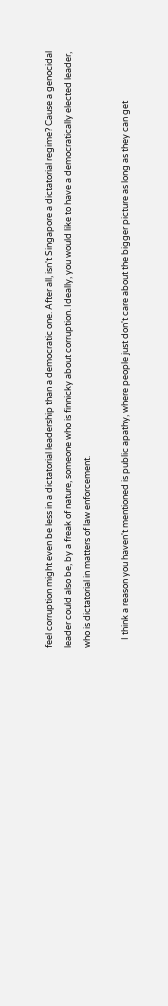feel corruption might even be less in a dictatorial leadership than a democratic one. After all, isn't Singapore a dictatorial regime? Cause a genocidal leader could also be, by a freak of nature, someone who is finnicky about corruption. Ideally, you would like to have a democratically elected leader, who is dictatorial in matters of law enforcement.

    I think a reason you haven't mentioned is public apathy, where people just don't care about the bigger picture as long as they can get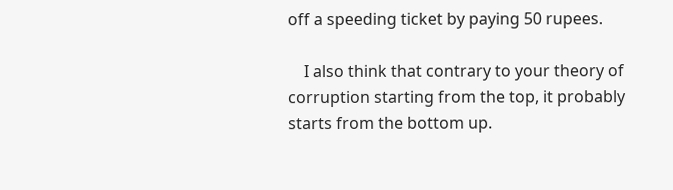off a speeding ticket by paying 50 rupees.

    I also think that contrary to your theory of corruption starting from the top, it probably starts from the bottom up.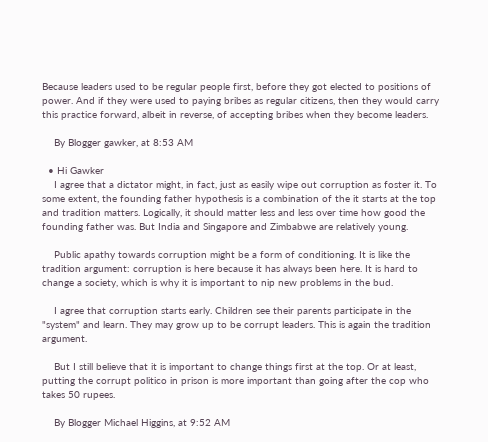Because leaders used to be regular people first, before they got elected to positions of power. And if they were used to paying bribes as regular citizens, then they would carry this practice forward, albeit in reverse, of accepting bribes when they become leaders.

    By Blogger gawker, at 8:53 AM

  • Hi Gawker
    I agree that a dictator might, in fact, just as easily wipe out corruption as foster it. To some extent, the founding father hypothesis is a combination of the it starts at the top and tradition matters. Logically, it should matter less and less over time how good the founding father was. But India and Singapore and Zimbabwe are relatively young.

    Public apathy towards corruption might be a form of conditioning. It is like the tradition argument: corruption is here because it has always been here. It is hard to change a society, which is why it is important to nip new problems in the bud.

    I agree that corruption starts early. Children see their parents participate in the "system" and learn. They may grow up to be corrupt leaders. This is again the tradition argument.

    But I still believe that it is important to change things first at the top. Or at least, putting the corrupt politico in prison is more important than going after the cop who takes 50 rupees.

    By Blogger Michael Higgins, at 9:52 AM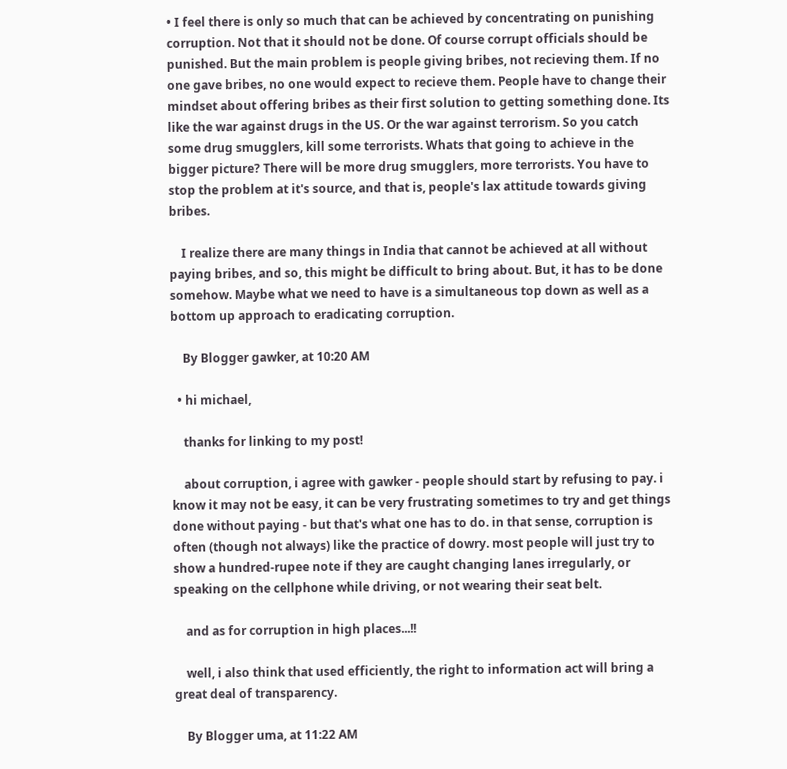• I feel there is only so much that can be achieved by concentrating on punishing corruption. Not that it should not be done. Of course corrupt officials should be punished. But the main problem is people giving bribes, not recieving them. If no one gave bribes, no one would expect to recieve them. People have to change their mindset about offering bribes as their first solution to getting something done. Its like the war against drugs in the US. Or the war against terrorism. So you catch some drug smugglers, kill some terrorists. Whats that going to achieve in the bigger picture? There will be more drug smugglers, more terrorists. You have to stop the problem at it's source, and that is, people's lax attitude towards giving bribes.

    I realize there are many things in India that cannot be achieved at all without paying bribes, and so, this might be difficult to bring about. But, it has to be done somehow. Maybe what we need to have is a simultaneous top down as well as a bottom up approach to eradicating corruption.

    By Blogger gawker, at 10:20 AM

  • hi michael,

    thanks for linking to my post!

    about corruption, i agree with gawker - people should start by refusing to pay. i know it may not be easy, it can be very frustrating sometimes to try and get things done without paying - but that's what one has to do. in that sense, corruption is often (though not always) like the practice of dowry. most people will just try to show a hundred-rupee note if they are caught changing lanes irregularly, or speaking on the cellphone while driving, or not wearing their seat belt.

    and as for corruption in high places...!!

    well, i also think that used efficiently, the right to information act will bring a great deal of transparency.

    By Blogger uma, at 11:22 AM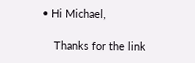• Hi Michael,

    Thanks for the link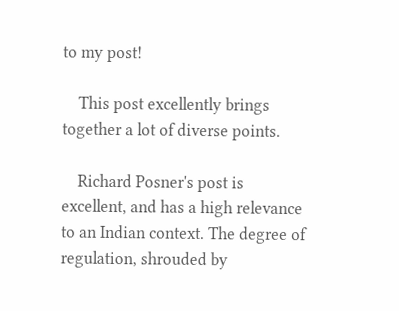to my post!

    This post excellently brings together a lot of diverse points.

    Richard Posner's post is excellent, and has a high relevance to an Indian context. The degree of regulation, shrouded by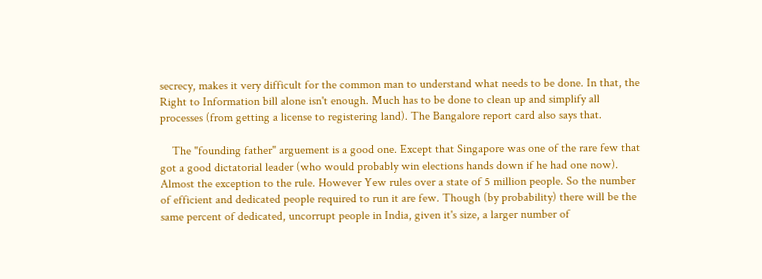secrecy, makes it very difficult for the common man to understand what needs to be done. In that, the Right to Information bill alone isn't enough. Much has to be done to clean up and simplify all processes (from getting a license to registering land). The Bangalore report card also says that.

    The "founding father" arguement is a good one. Except that Singapore was one of the rare few that got a good dictatorial leader (who would probably win elections hands down if he had one now). Almost the exception to the rule. However Yew rules over a state of 5 million people. So the number of efficient and dedicated people required to run it are few. Though (by probability) there will be the same percent of dedicated, uncorrupt people in India, given it's size, a larger number of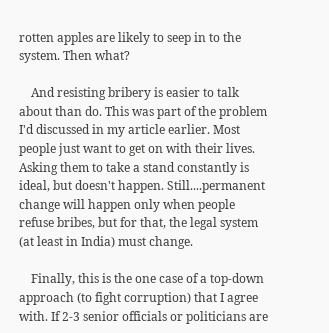rotten apples are likely to seep in to the system. Then what?

    And resisting bribery is easier to talk about than do. This was part of the problem I'd discussed in my article earlier. Most people just want to get on with their lives. Asking them to take a stand constantly is ideal, but doesn't happen. Still....permanent change will happen only when people refuse bribes, but for that, the legal system (at least in India) must change.

    Finally, this is the one case of a top-down approach (to fight corruption) that I agree with. If 2-3 senior officials or politicians are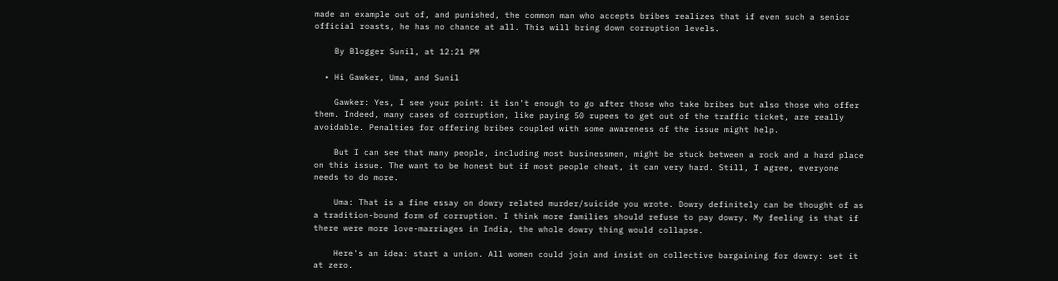made an example out of, and punished, the common man who accepts bribes realizes that if even such a senior official roasts, he has no chance at all. This will bring down corruption levels.

    By Blogger Sunil, at 12:21 PM

  • Hi Gawker, Uma, and Sunil

    Gawker: Yes, I see your point: it isn't enough to go after those who take bribes but also those who offer them. Indeed, many cases of corruption, like paying 50 rupees to get out of the traffic ticket, are really avoidable. Penalties for offering bribes coupled with some awareness of the issue might help.

    But I can see that many people, including most businessmen, might be stuck between a rock and a hard place on this issue. The want to be honest but if most people cheat, it can very hard. Still, I agree, everyone needs to do more.

    Uma: That is a fine essay on dowry related murder/suicide you wrote. Dowry definitely can be thought of as a tradition-bound form of corruption. I think more families should refuse to pay dowry. My feeling is that if there were more love-marriages in India, the whole dowry thing would collapse.

    Here's an idea: start a union. All women could join and insist on collective bargaining for dowry: set it at zero.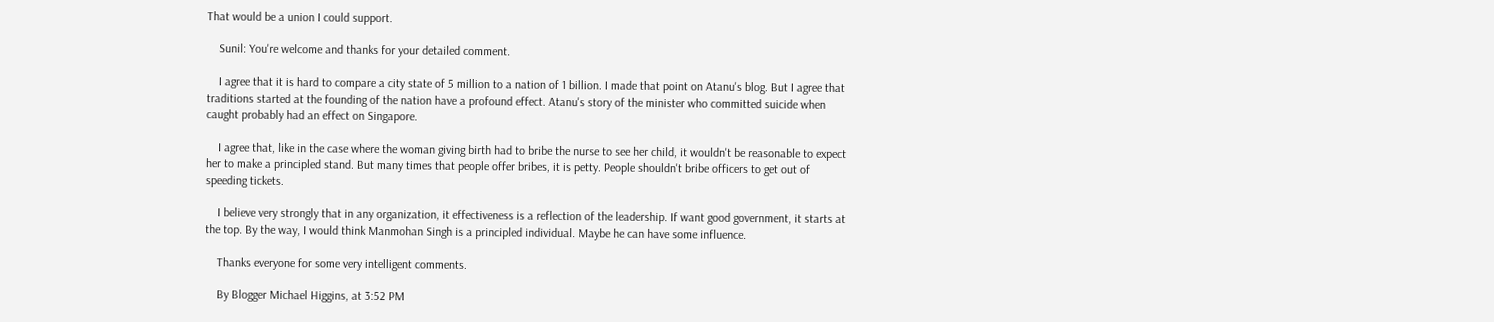That would be a union I could support.

    Sunil: You're welcome and thanks for your detailed comment.

    I agree that it is hard to compare a city state of 5 million to a nation of 1 billion. I made that point on Atanu's blog. But I agree that traditions started at the founding of the nation have a profound effect. Atanu's story of the minister who committed suicide when caught probably had an effect on Singapore.

    I agree that, like in the case where the woman giving birth had to bribe the nurse to see her child, it wouldn't be reasonable to expect her to make a principled stand. But many times that people offer bribes, it is petty. People shouldn't bribe officers to get out of speeding tickets.

    I believe very strongly that in any organization, it effectiveness is a reflection of the leadership. If want good government, it starts at the top. By the way, I would think Manmohan Singh is a principled individual. Maybe he can have some influence.

    Thanks everyone for some very intelligent comments.

    By Blogger Michael Higgins, at 3:52 PM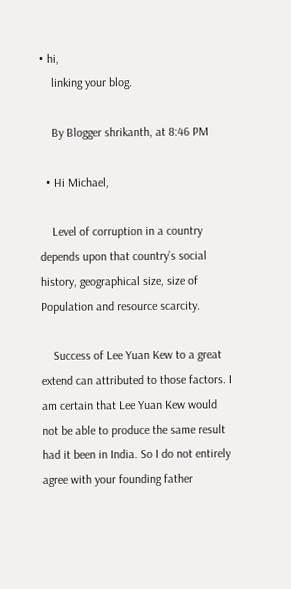• hi,
    linking your blog.

    By Blogger shrikanth, at 8:46 PM

  • Hi Michael,

    Level of corruption in a country depends upon that country’s social history, geographical size, size of Population and resource scarcity.

    Success of Lee Yuan Kew to a great extend can attributed to those factors. I am certain that Lee Yuan Kew would not be able to produce the same result had it been in India. So I do not entirely agree with your founding father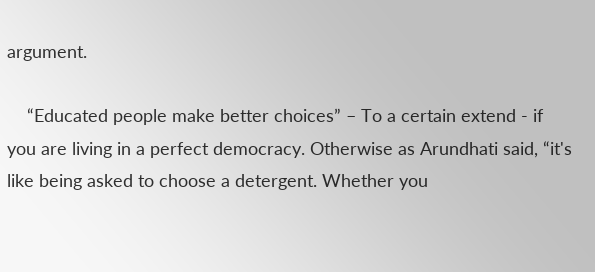argument.

    “Educated people make better choices” – To a certain extend - if you are living in a perfect democracy. Otherwise as Arundhati said, “it's like being asked to choose a detergent. Whether you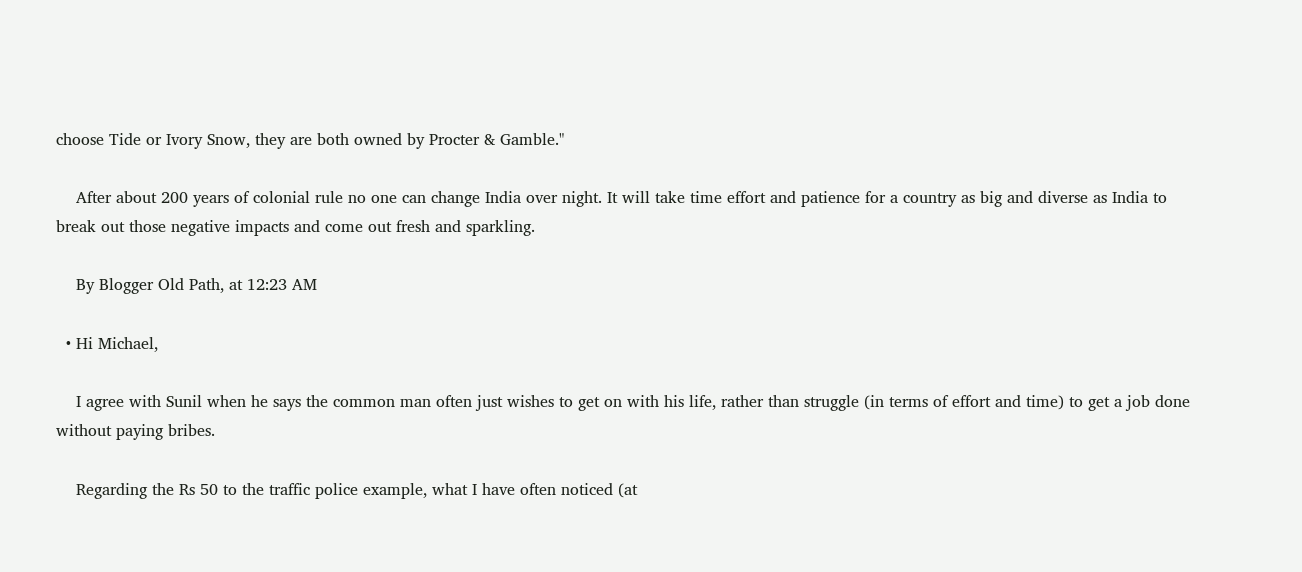choose Tide or Ivory Snow, they are both owned by Procter & Gamble."

    After about 200 years of colonial rule no one can change India over night. It will take time effort and patience for a country as big and diverse as India to break out those negative impacts and come out fresh and sparkling.

    By Blogger Old Path, at 12:23 AM

  • Hi Michael,

    I agree with Sunil when he says the common man often just wishes to get on with his life, rather than struggle (in terms of effort and time) to get a job done without paying bribes.

    Regarding the Rs 50 to the traffic police example, what I have often noticed (at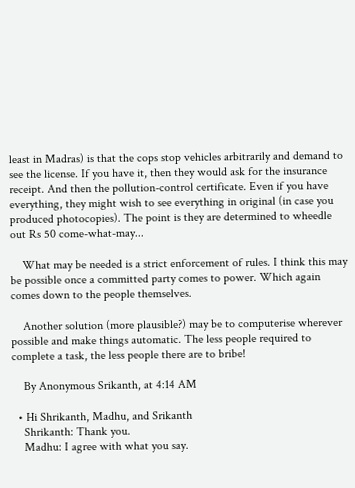least in Madras) is that the cops stop vehicles arbitrarily and demand to see the license. If you have it, then they would ask for the insurance receipt. And then the pollution-control certificate. Even if you have everything, they might wish to see everything in original (in case you produced photocopies). The point is they are determined to wheedle out Rs 50 come-what-may...

    What may be needed is a strict enforcement of rules. I think this may be possible once a committed party comes to power. Which again comes down to the people themselves.

    Another solution (more plausible?) may be to computerise wherever possible and make things automatic. The less people required to complete a task, the less people there are to bribe!

    By Anonymous Srikanth, at 4:14 AM

  • Hi Shrikanth, Madhu, and Srikanth
    Shrikanth: Thank you.
    Madhu: I agree with what you say.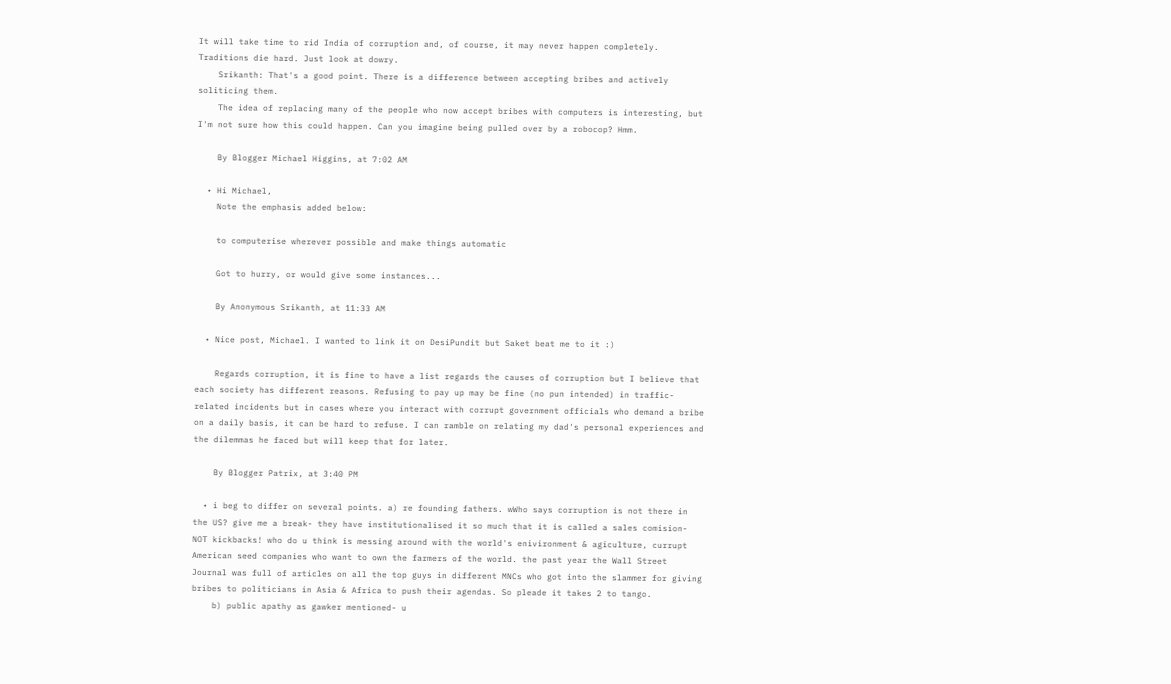It will take time to rid India of corruption and, of course, it may never happen completely. Traditions die hard. Just look at dowry.
    Srikanth: That's a good point. There is a difference between accepting bribes and actively soliticing them.
    The idea of replacing many of the people who now accept bribes with computers is interesting, but I'm not sure how this could happen. Can you imagine being pulled over by a robocop? Hmm.

    By Blogger Michael Higgins, at 7:02 AM

  • Hi Michael,
    Note the emphasis added below:

    to computerise wherever possible and make things automatic

    Got to hurry, or would give some instances...

    By Anonymous Srikanth, at 11:33 AM

  • Nice post, Michael. I wanted to link it on DesiPundit but Saket beat me to it :)

    Regards corruption, it is fine to have a list regards the causes of corruption but I believe that each society has different reasons. Refusing to pay up may be fine (no pun intended) in traffic-related incidents but in cases where you interact with corrupt government officials who demand a bribe on a daily basis, it can be hard to refuse. I can ramble on relating my dad's personal experiences and the dilemmas he faced but will keep that for later.

    By Blogger Patrix, at 3:40 PM

  • i beg to differ on several points. a) re founding fathers. wWho says corruption is not there in the US? give me a break- they have institutionalised it so much that it is called a sales comision- NOT kickbacks! who do u think is messing around with the world's enivironment & agiculture, currupt American seed companies who want to own the farmers of the world. the past year the Wall Street Journal was full of articles on all the top guys in different MNCs who got into the slammer for giving bribes to politicians in Asia & Africa to push their agendas. So pleade it takes 2 to tango.
    b) public apathy as gawker mentioned- u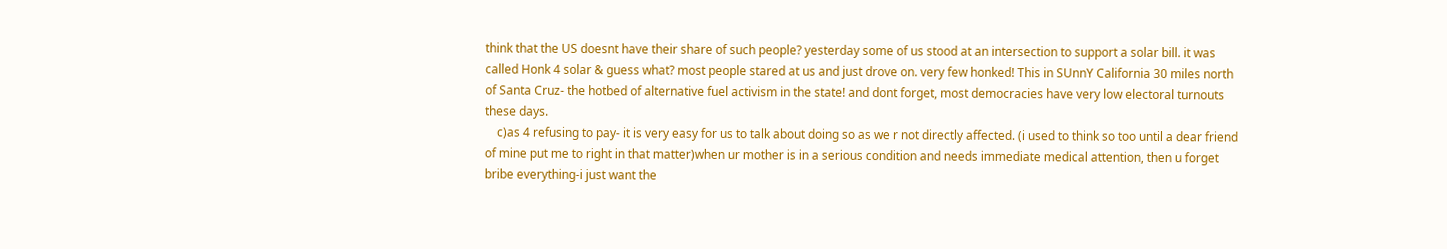think that the US doesnt have their share of such people? yesterday some of us stood at an intersection to support a solar bill. it was called Honk 4 solar & guess what? most people stared at us and just drove on. very few honked! This in SUnnY California 30 miles north of Santa Cruz- the hotbed of alternative fuel activism in the state! and dont forget, most democracies have very low electoral turnouts these days.
    c)as 4 refusing to pay- it is very easy for us to talk about doing so as we r not directly affected. (i used to think so too until a dear friend of mine put me to right in that matter)when ur mother is in a serious condition and needs immediate medical attention, then u forget bribe everything-i just want the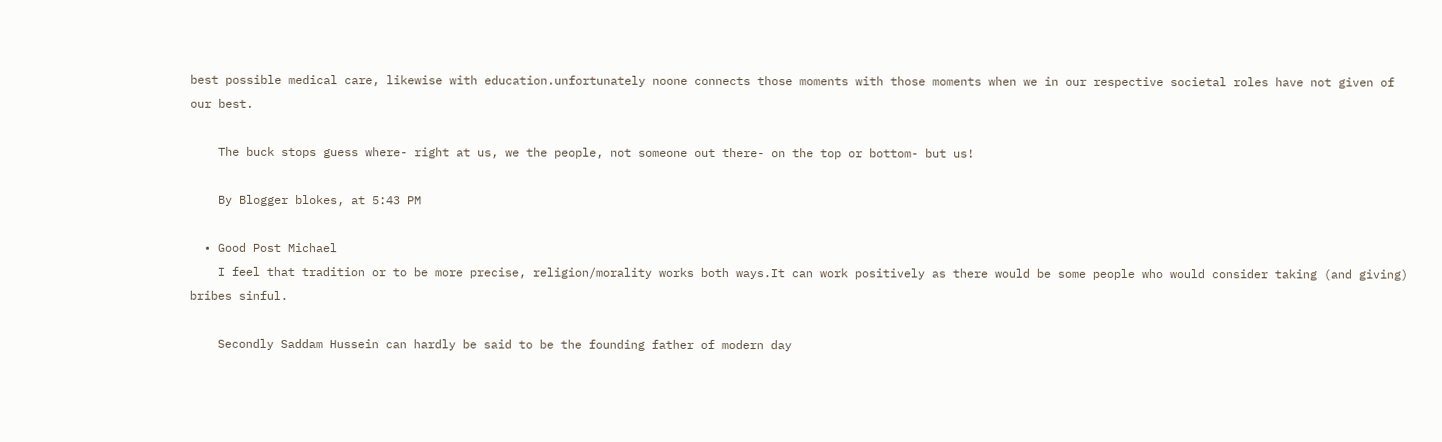best possible medical care, likewise with education.unfortunately noone connects those moments with those moments when we in our respective societal roles have not given of our best.

    The buck stops guess where- right at us, we the people, not someone out there- on the top or bottom- but us!

    By Blogger blokes, at 5:43 PM

  • Good Post Michael
    I feel that tradition or to be more precise, religion/morality works both ways.It can work positively as there would be some people who would consider taking (and giving) bribes sinful.

    Secondly Saddam Hussein can hardly be said to be the founding father of modern day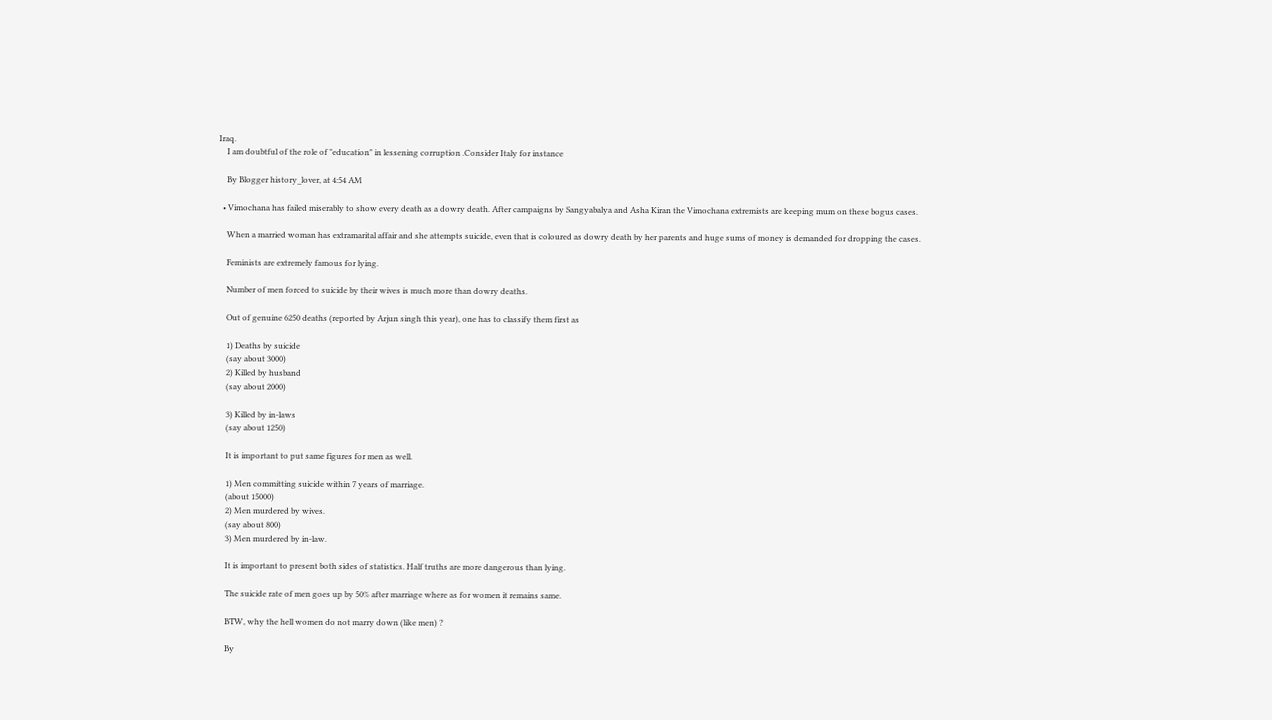Iraq.
    I am doubtful of the role of "education" in lessening corruption .Consider Italy for instance

    By Blogger history_lover, at 4:54 AM

  • Vimochana has failed miserably to show every death as a dowry death. After campaigns by Sangyabalya and Asha Kiran the Vimochana extremists are keeping mum on these bogus cases.

    When a married woman has extramarital affair and she attempts suicide, even that is coloured as dowry death by her parents and huge sums of money is demanded for dropping the cases.

    Feminists are extremely famous for lying.

    Number of men forced to suicide by their wives is much more than dowry deaths.

    Out of genuine 6250 deaths (reported by Arjun singh this year), one has to classify them first as

    1) Deaths by suicide
    (say about 3000)
    2) Killed by husband
    (say about 2000)

    3) Killed by in-laws
    (say about 1250)

    It is important to put same figures for men as well.

    1) Men committing suicide within 7 years of marriage.
    (about 15000)
    2) Men murdered by wives.
    (say about 800)
    3) Men murdered by in-law.

    It is important to present both sides of statistics. Half truths are more dangerous than lying.

    The suicide rate of men goes up by 50% after marriage where as for women it remains same.

    BTW, why the hell women do not marry down (like men) ?

    By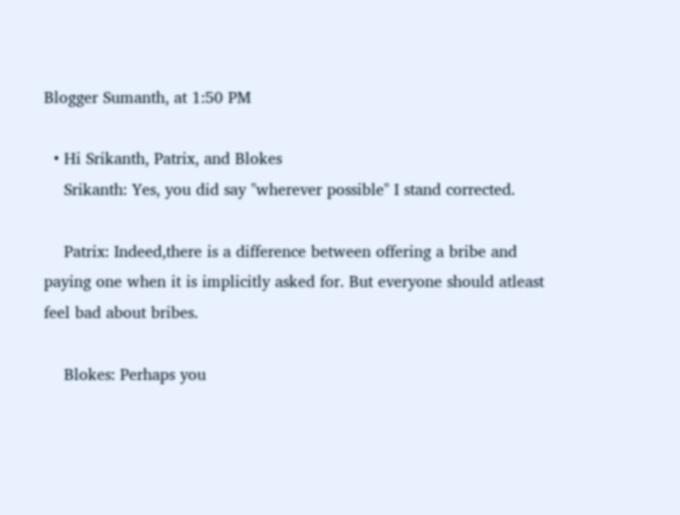Blogger Sumanth, at 1:50 PM

  • Hi Srikanth, Patrix, and Blokes
    Srikanth: Yes, you did say "wherever possible" I stand corrected.

    Patrix: Indeed,there is a difference between offering a bribe and paying one when it is implicitly asked for. But everyone should atleast feel bad about bribes.

    Blokes: Perhaps you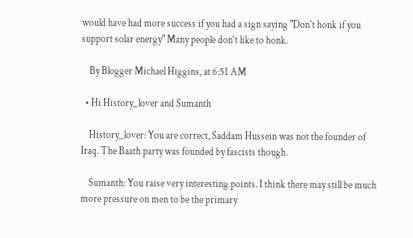would have had more success if you had a sign saying "Don't honk if you support solar energy" Many people don't like to honk.

    By Blogger Michael Higgins, at 6:51 AM

  • Hi History_lover and Sumanth

    History_lover: You are correct, Saddam Hussein was not the founder of Iraq. The Baath party was founded by fascists though.

    Sumanth: You raise very interesting points. I think there may still be much more pressure on men to be the primary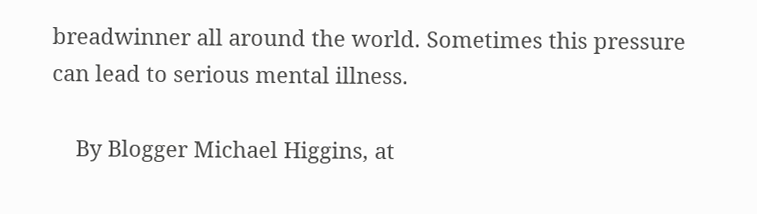breadwinner all around the world. Sometimes this pressure can lead to serious mental illness.

    By Blogger Michael Higgins, at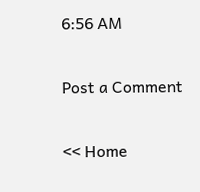6:56 AM

Post a Comment

<< Home